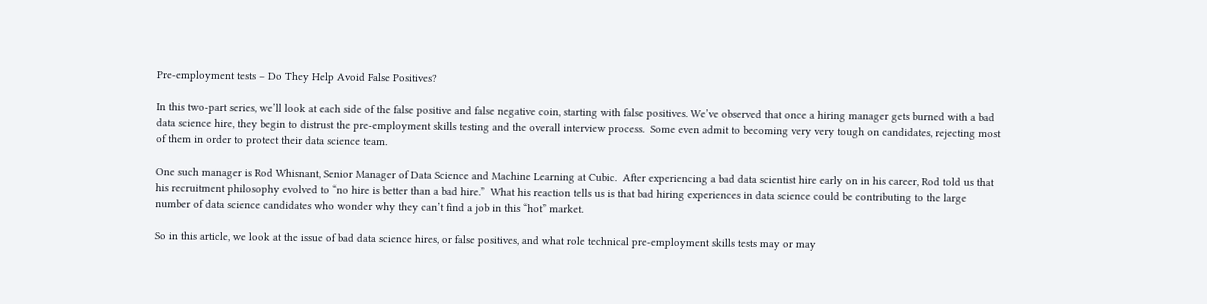Pre-employment tests – Do They Help Avoid False Positives?

In this two-part series, we’ll look at each side of the false positive and false negative coin, starting with false positives. We’ve observed that once a hiring manager gets burned with a bad data science hire, they begin to distrust the pre-employment skills testing and the overall interview process.  Some even admit to becoming very very tough on candidates, rejecting most of them in order to protect their data science team.

One such manager is Rod Whisnant, Senior Manager of Data Science and Machine Learning at Cubic.  After experiencing a bad data scientist hire early on in his career, Rod told us that his recruitment philosophy evolved to “no hire is better than a bad hire.”  What his reaction tells us is that bad hiring experiences in data science could be contributing to the large number of data science candidates who wonder why they can’t find a job in this “hot” market.

So in this article, we look at the issue of bad data science hires, or false positives, and what role technical pre-employment skills tests may or may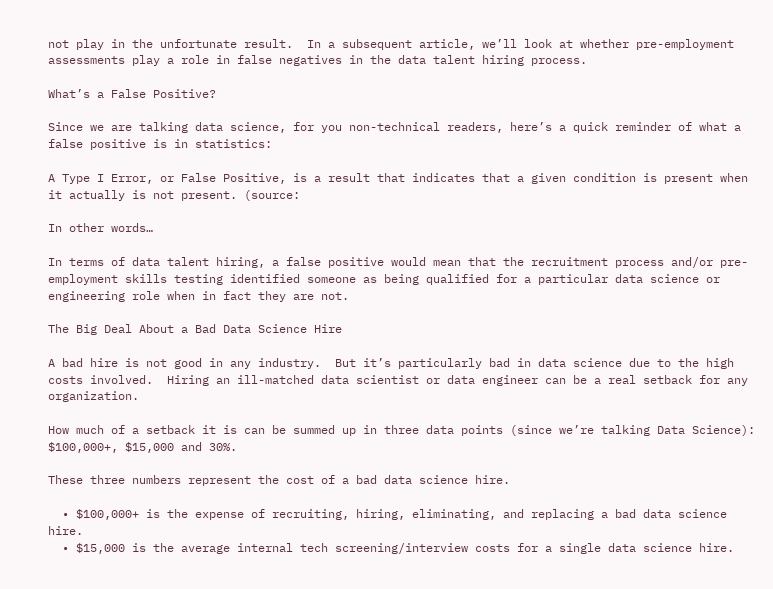not play in the unfortunate result.  In a subsequent article, we’ll look at whether pre-employment assessments play a role in false negatives in the data talent hiring process.

What’s a False Positive?

Since we are talking data science, for you non-technical readers, here’s a quick reminder of what a false positive is in statistics:

A Type I Error, or False Positive, is a result that indicates that a given condition is present when it actually is not present. (source:

In other words…

In terms of data talent hiring, a false positive would mean that the recruitment process and/or pre-employment skills testing identified someone as being qualified for a particular data science or engineering role when in fact they are not.

The Big Deal About a Bad Data Science Hire

A bad hire is not good in any industry.  But it’s particularly bad in data science due to the high costs involved.  Hiring an ill-matched data scientist or data engineer can be a real setback for any organization.

How much of a setback it is can be summed up in three data points (since we’re talking Data Science): $100,000+, $15,000 and 30%.

These three numbers represent the cost of a bad data science hire.

  • $100,000+ is the expense of recruiting, hiring, eliminating, and replacing a bad data science hire.
  • $15,000 is the average internal tech screening/interview costs for a single data science hire.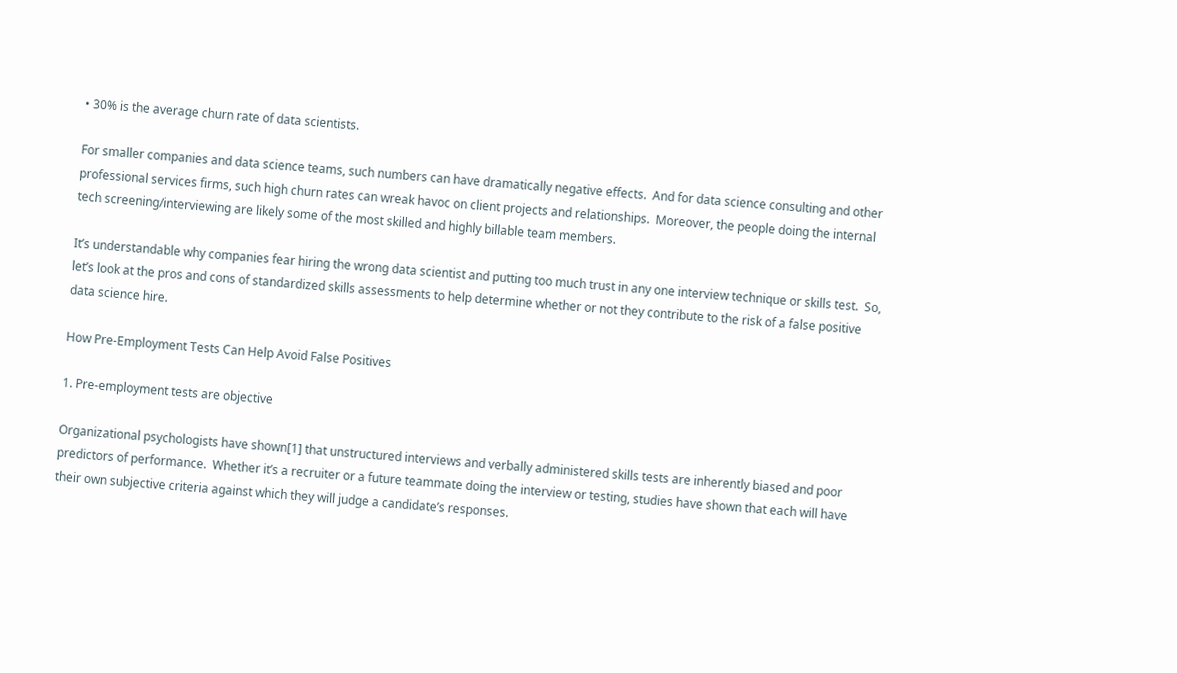• 30% is the average churn rate of data scientists.

For smaller companies and data science teams, such numbers can have dramatically negative effects.  And for data science consulting and other professional services firms, such high churn rates can wreak havoc on client projects and relationships.  Moreover, the people doing the internal tech screening/interviewing are likely some of the most skilled and highly billable team members.

It’s understandable why companies fear hiring the wrong data scientist and putting too much trust in any one interview technique or skills test.  So, let’s look at the pros and cons of standardized skills assessments to help determine whether or not they contribute to the risk of a false positive data science hire.

How Pre-Employment Tests Can Help Avoid False Positives

1. Pre-employment tests are objective

Organizational psychologists have shown[1] that unstructured interviews and verbally administered skills tests are inherently biased and poor predictors of performance.  Whether it’s a recruiter or a future teammate doing the interview or testing, studies have shown that each will have their own subjective criteria against which they will judge a candidate’s responses.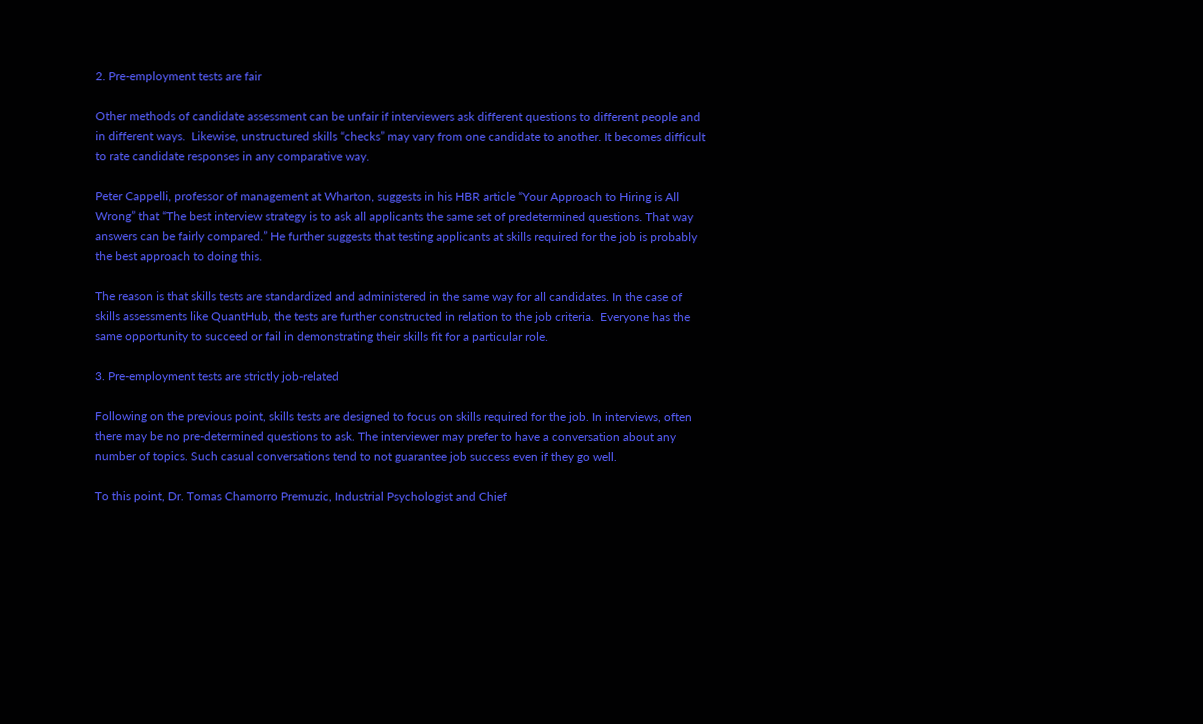2. Pre-employment tests are fair

Other methods of candidate assessment can be unfair if interviewers ask different questions to different people and in different ways.  Likewise, unstructured skills “checks” may vary from one candidate to another. It becomes difficult to rate candidate responses in any comparative way.

Peter Cappelli, professor of management at Wharton, suggests in his HBR article “Your Approach to Hiring is All Wrong” that “The best interview strategy is to ask all applicants the same set of predetermined questions. That way answers can be fairly compared.” He further suggests that testing applicants at skills required for the job is probably the best approach to doing this.

The reason is that skills tests are standardized and administered in the same way for all candidates. In the case of skills assessments like QuantHub, the tests are further constructed in relation to the job criteria.  Everyone has the same opportunity to succeed or fail in demonstrating their skills fit for a particular role.

3. Pre-employment tests are strictly job-related

Following on the previous point, skills tests are designed to focus on skills required for the job. In interviews, often there may be no pre-determined questions to ask. The interviewer may prefer to have a conversation about any number of topics. Such casual conversations tend to not guarantee job success even if they go well.

To this point, Dr. Tomas Chamorro Premuzic, Industrial Psychologist and Chief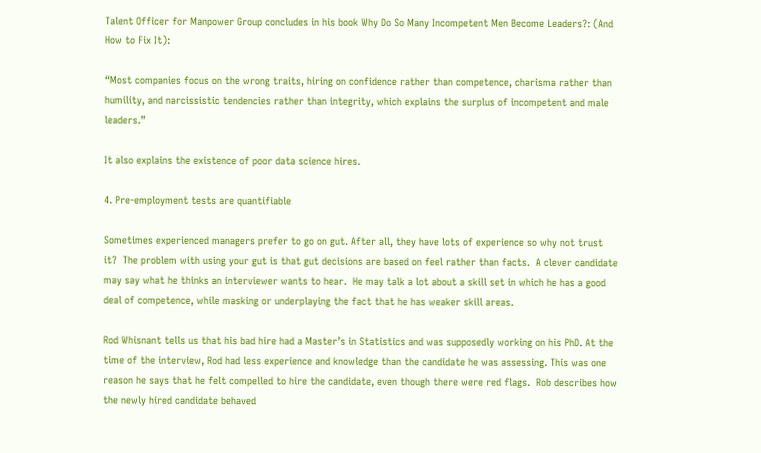Talent Officer for Manpower Group concludes in his book Why Do So Many Incompetent Men Become Leaders?: (And How to Fix It):

“Most companies focus on the wrong traits, hiring on confidence rather than competence, charisma rather than humility, and narcissistic tendencies rather than integrity, which explains the surplus of incompetent and male leaders.”

It also explains the existence of poor data science hires.

4. Pre-employment tests are quantifiable

Sometimes experienced managers prefer to go on gut. After all, they have lots of experience so why not trust it?  The problem with using your gut is that gut decisions are based on feel rather than facts.  A clever candidate may say what he thinks an interviewer wants to hear.  He may talk a lot about a skill set in which he has a good deal of competence, while masking or underplaying the fact that he has weaker skill areas.

Rod Whisnant tells us that his bad hire had a Master’s in Statistics and was supposedly working on his PhD. At the time of the interview, Rod had less experience and knowledge than the candidate he was assessing. This was one reason he says that he felt compelled to hire the candidate, even though there were red flags.  Rob describes how the newly hired candidate behaved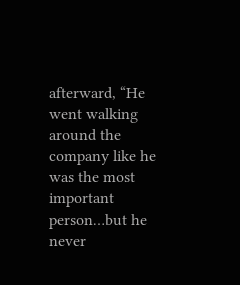afterward, “He went walking around the company like he was the most important person…but he never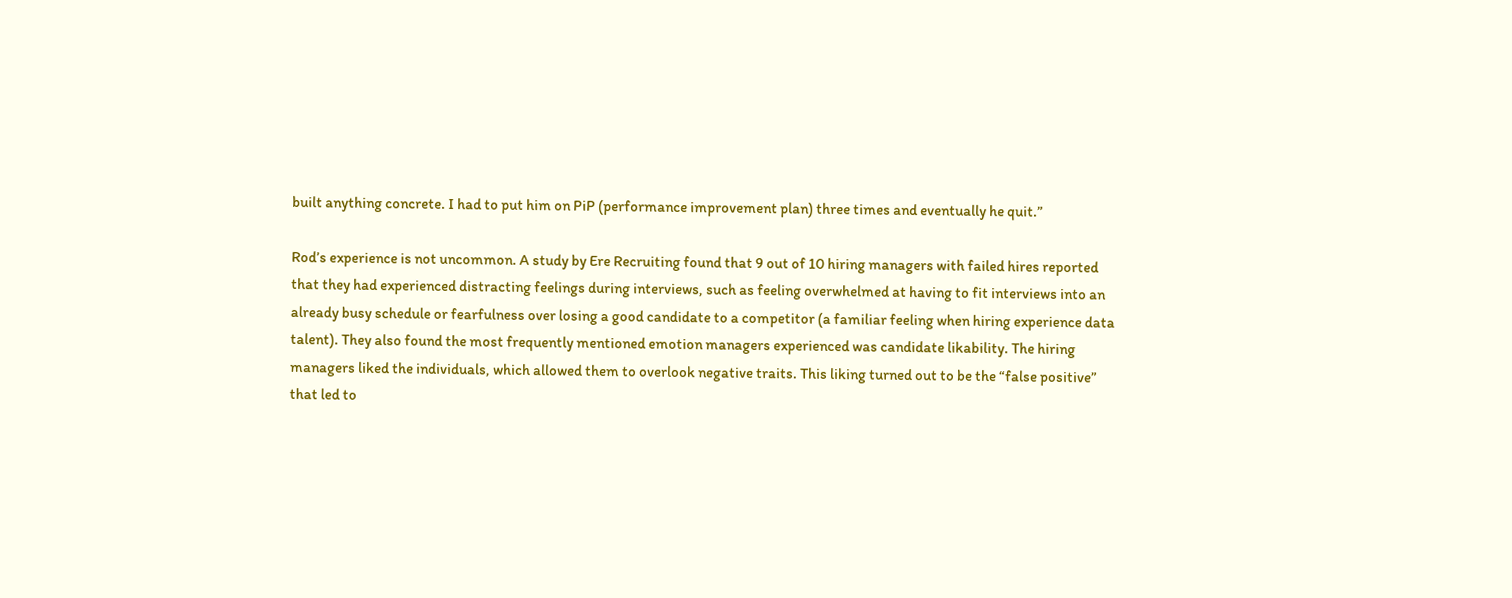built anything concrete. I had to put him on PiP (performance improvement plan) three times and eventually he quit.”

Rod’s experience is not uncommon. A study by Ere Recruiting found that 9 out of 10 hiring managers with failed hires reported that they had experienced distracting feelings during interviews, such as feeling overwhelmed at having to fit interviews into an already busy schedule or fearfulness over losing a good candidate to a competitor (a familiar feeling when hiring experience data talent). They also found the most frequently mentioned emotion managers experienced was candidate likability. The hiring managers liked the individuals, which allowed them to overlook negative traits. This liking turned out to be the “false positive” that led to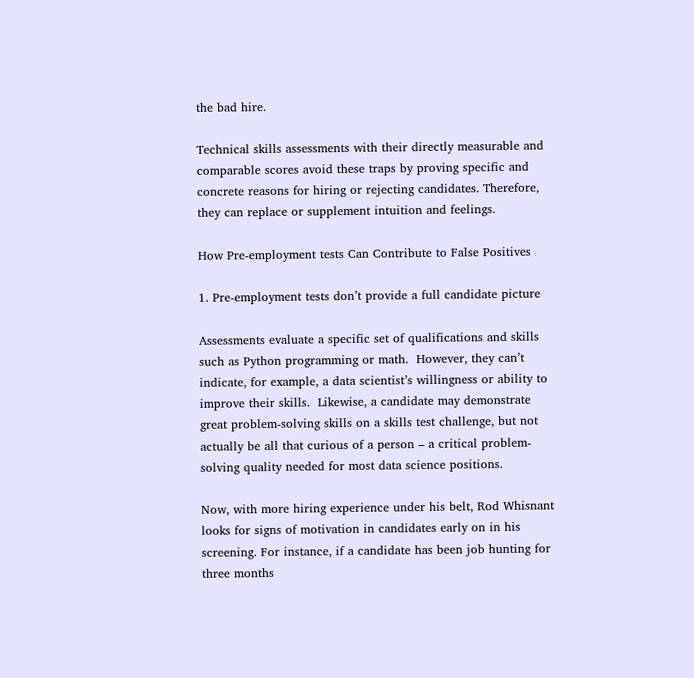the bad hire.

Technical skills assessments with their directly measurable and comparable scores avoid these traps by proving specific and concrete reasons for hiring or rejecting candidates. Therefore, they can replace or supplement intuition and feelings.

How Pre-employment tests Can Contribute to False Positives

1. Pre-employment tests don’t provide a full candidate picture

Assessments evaluate a specific set of qualifications and skills such as Python programming or math.  However, they can’t indicate, for example, a data scientist’s willingness or ability to improve their skills.  Likewise, a candidate may demonstrate great problem-solving skills on a skills test challenge, but not actually be all that curious of a person – a critical problem-solving quality needed for most data science positions.

Now, with more hiring experience under his belt, Rod Whisnant looks for signs of motivation in candidates early on in his screening. For instance, if a candidate has been job hunting for three months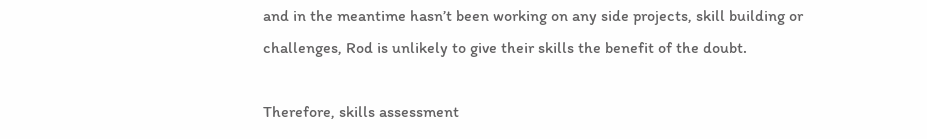and in the meantime hasn’t been working on any side projects, skill building or challenges, Rod is unlikely to give their skills the benefit of the doubt.

Therefore, skills assessment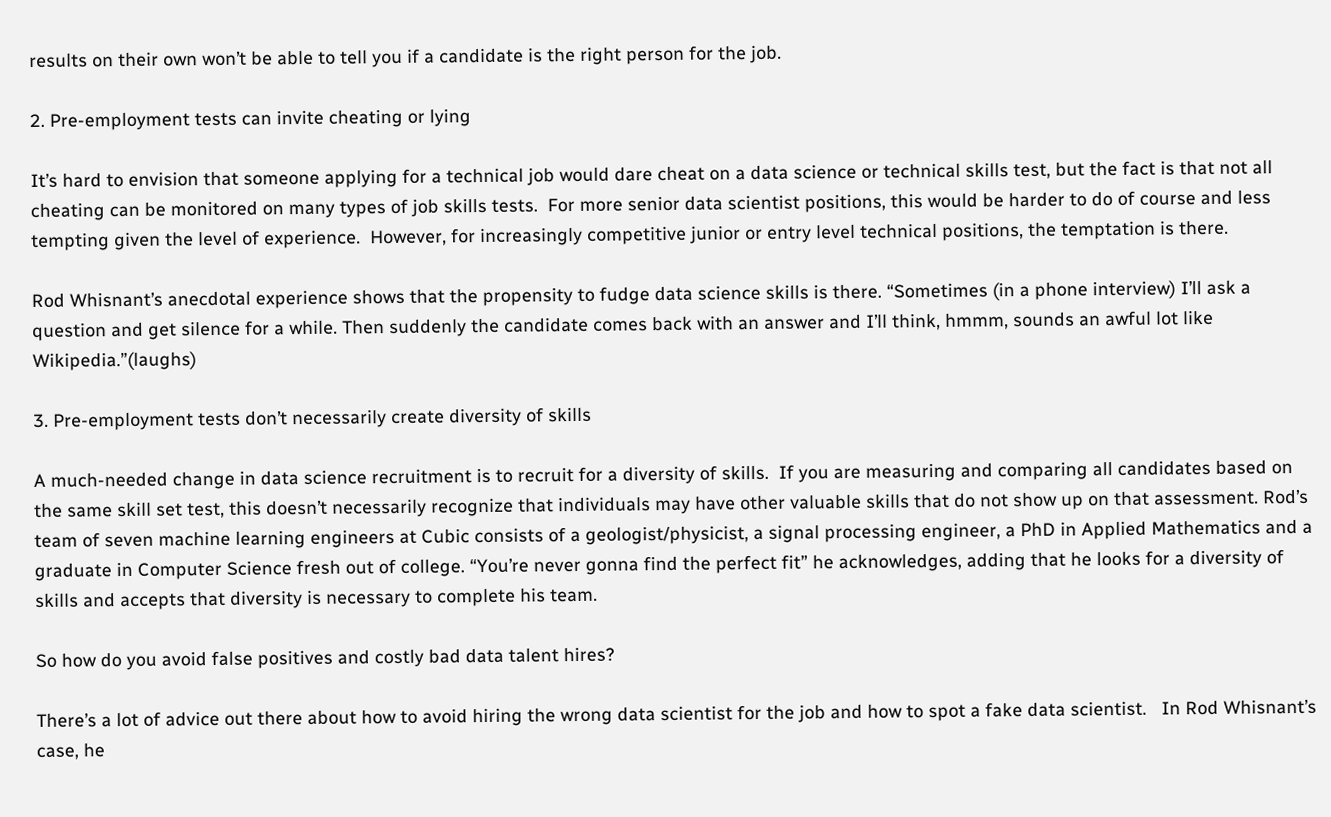results on their own won’t be able to tell you if a candidate is the right person for the job.

2. Pre-employment tests can invite cheating or lying

It’s hard to envision that someone applying for a technical job would dare cheat on a data science or technical skills test, but the fact is that not all cheating can be monitored on many types of job skills tests.  For more senior data scientist positions, this would be harder to do of course and less tempting given the level of experience.  However, for increasingly competitive junior or entry level technical positions, the temptation is there.

Rod Whisnant’s anecdotal experience shows that the propensity to fudge data science skills is there. “Sometimes (in a phone interview) I’ll ask a question and get silence for a while. Then suddenly the candidate comes back with an answer and I’ll think, hmmm, sounds an awful lot like Wikipedia.”(laughs)

3. Pre-employment tests don’t necessarily create diversity of skills

A much-needed change in data science recruitment is to recruit for a diversity of skills.  If you are measuring and comparing all candidates based on the same skill set test, this doesn’t necessarily recognize that individuals may have other valuable skills that do not show up on that assessment. Rod’s team of seven machine learning engineers at Cubic consists of a geologist/physicist, a signal processing engineer, a PhD in Applied Mathematics and a graduate in Computer Science fresh out of college. “You’re never gonna find the perfect fit” he acknowledges, adding that he looks for a diversity of skills and accepts that diversity is necessary to complete his team.

So how do you avoid false positives and costly bad data talent hires?

There’s a lot of advice out there about how to avoid hiring the wrong data scientist for the job and how to spot a fake data scientist.   In Rod Whisnant’s case, he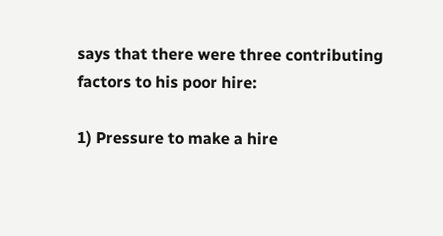says that there were three contributing factors to his poor hire:

1) Pressure to make a hire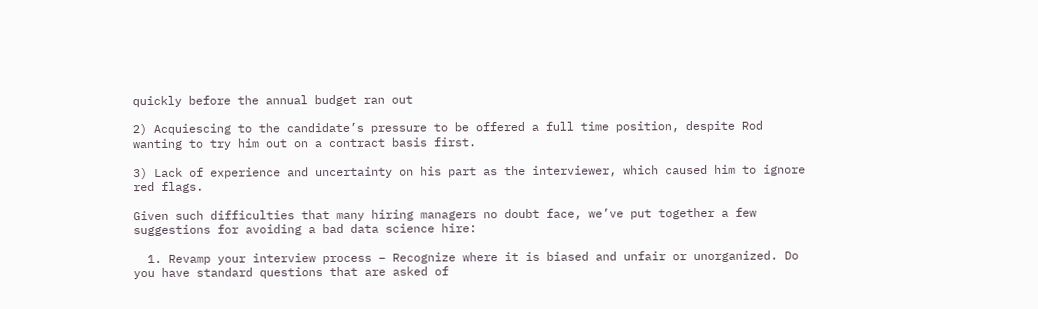quickly before the annual budget ran out

2) Acquiescing to the candidate’s pressure to be offered a full time position, despite Rod wanting to try him out on a contract basis first.

3) Lack of experience and uncertainty on his part as the interviewer, which caused him to ignore red flags.

Given such difficulties that many hiring managers no doubt face, we’ve put together a few suggestions for avoiding a bad data science hire:

  1. Revamp your interview process – Recognize where it is biased and unfair or unorganized. Do you have standard questions that are asked of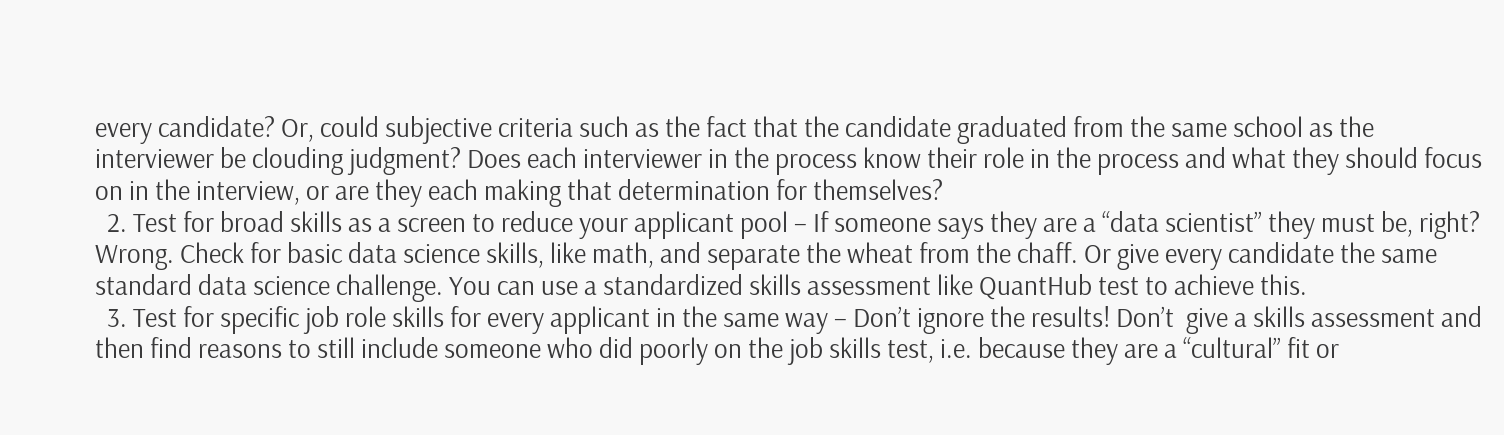every candidate? Or, could subjective criteria such as the fact that the candidate graduated from the same school as the interviewer be clouding judgment? Does each interviewer in the process know their role in the process and what they should focus on in the interview, or are they each making that determination for themselves?
  2. Test for broad skills as a screen to reduce your applicant pool – If someone says they are a “data scientist” they must be, right? Wrong. Check for basic data science skills, like math, and separate the wheat from the chaff. Or give every candidate the same standard data science challenge. You can use a standardized skills assessment like QuantHub test to achieve this.
  3. Test for specific job role skills for every applicant in the same way – Don’t ignore the results! Don’t  give a skills assessment and then find reasons to still include someone who did poorly on the job skills test, i.e. because they are a “cultural” fit or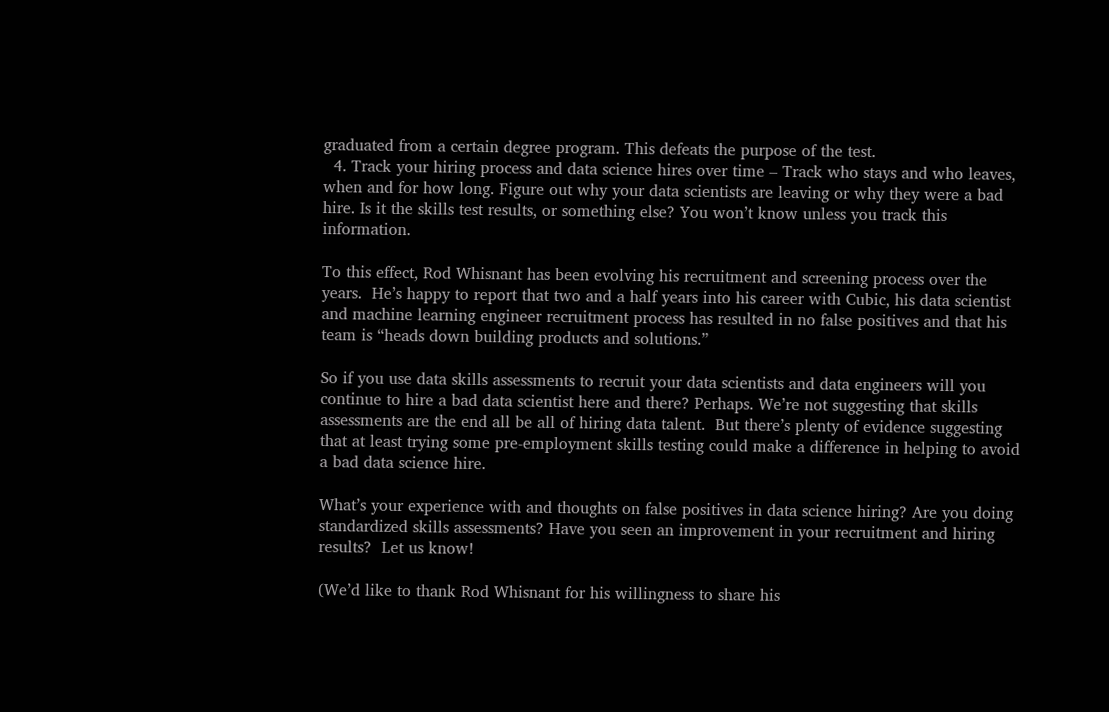graduated from a certain degree program. This defeats the purpose of the test.
  4. Track your hiring process and data science hires over time – Track who stays and who leaves, when and for how long. Figure out why your data scientists are leaving or why they were a bad hire. Is it the skills test results, or something else? You won’t know unless you track this information.

To this effect, Rod Whisnant has been evolving his recruitment and screening process over the years.  He’s happy to report that two and a half years into his career with Cubic, his data scientist and machine learning engineer recruitment process has resulted in no false positives and that his team is “heads down building products and solutions.”

So if you use data skills assessments to recruit your data scientists and data engineers will you continue to hire a bad data scientist here and there? Perhaps. We’re not suggesting that skills assessments are the end all be all of hiring data talent.  But there’s plenty of evidence suggesting that at least trying some pre-employment skills testing could make a difference in helping to avoid a bad data science hire.

What’s your experience with and thoughts on false positives in data science hiring? Are you doing standardized skills assessments? Have you seen an improvement in your recruitment and hiring results?  Let us know!

(We’d like to thank Rod Whisnant for his willingness to share his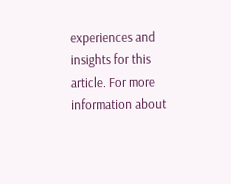experiences and insights for this article. For more information about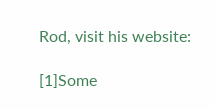Rod, visit his website:

[1]Some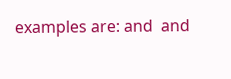examples are: and  and